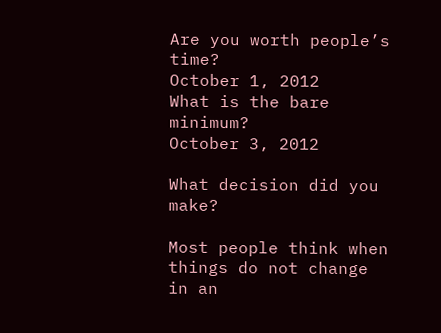Are you worth people’s time?
October 1, 2012
What is the bare minimum?
October 3, 2012

What decision did you make?

Most people think when things do not change in an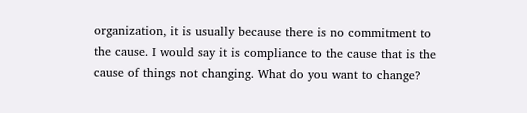organization, it is usually because there is no commitment to the cause. I would say it is compliance to the cause that is the cause of things not changing. What do you want to change?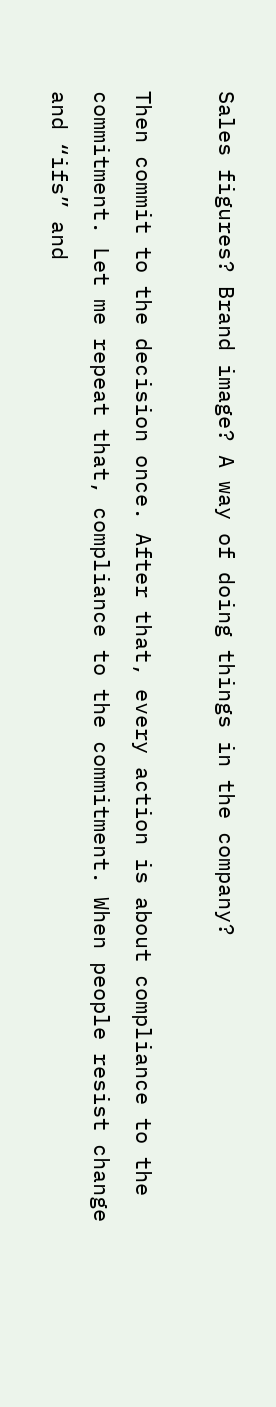Sales figures? Brand image? A way of doing things in the company?

Then commit to the decision once. After that, every action is about compliance to the commitment. Let me repeat that, compliance to the commitment. When people resist change and “ifs” and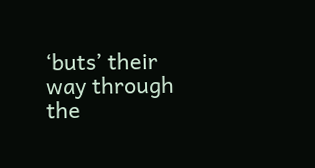‘buts’ their way through the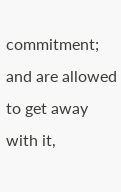commitment; and are allowed to get away with it,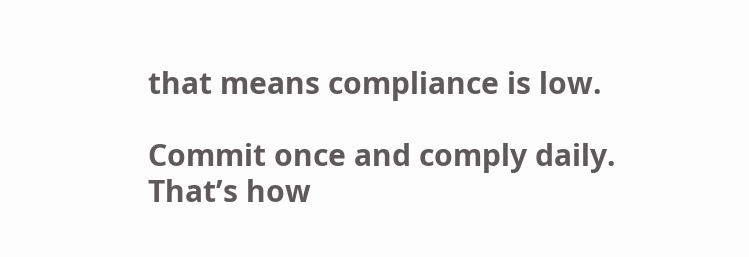that means compliance is low.

Commit once and comply daily. That’s how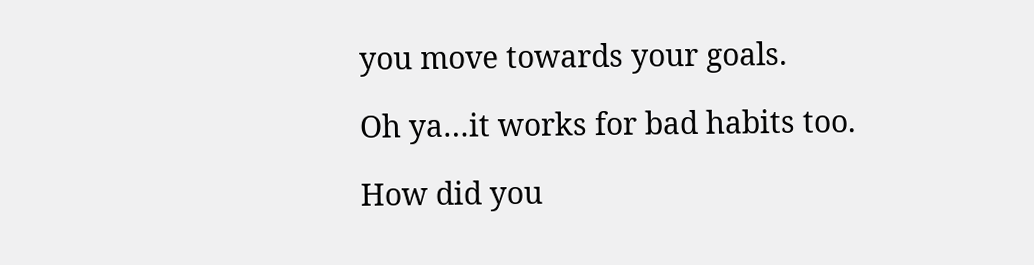you move towards your goals.

Oh ya…it works for bad habits too.

How did you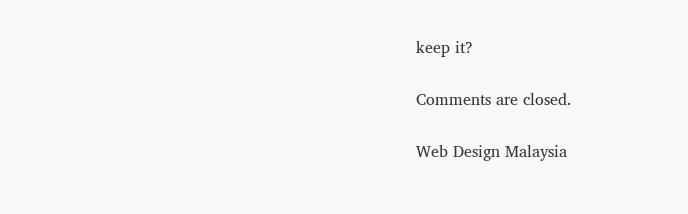keep it?

Comments are closed.

Web Design Malaysia